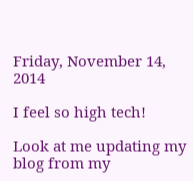Friday, November 14, 2014

I feel so high tech!

Look at me updating my blog from my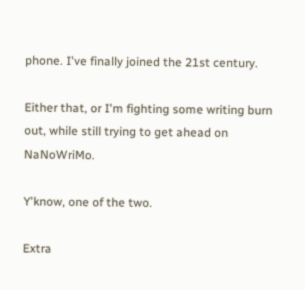phone. I've finally joined the 21st century.

Either that, or I'm fighting some writing burn out, while still trying to get ahead on NaNoWriMo.

Y'know, one of the two.

Extra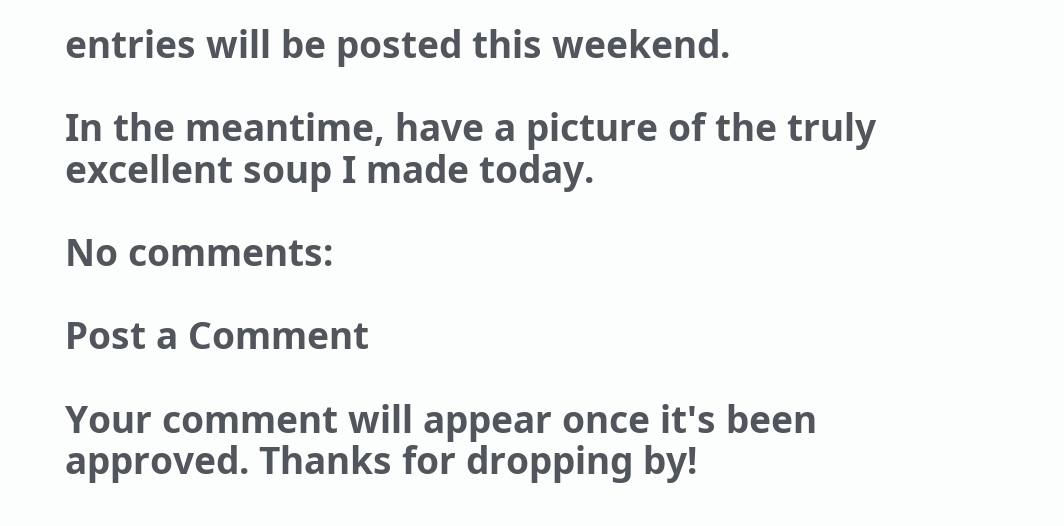entries will be posted this weekend.

In the meantime, have a picture of the truly excellent soup I made today.

No comments:

Post a Comment

Your comment will appear once it's been approved. Thanks for dropping by!